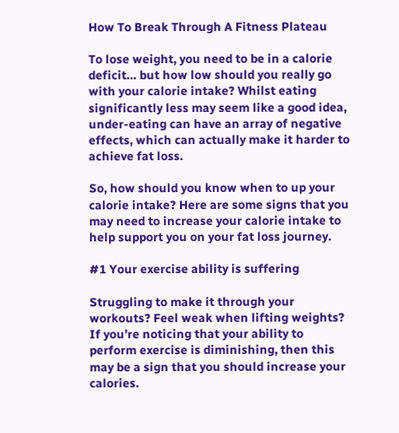How To Break Through A Fitness Plateau

To lose weight, you need to be in a calorie deficit… but how low should you really go with your calorie intake? Whilst eating significantly less may seem like a good idea, under-eating can have an array of negative effects, which can actually make it harder to achieve fat loss.

So, how should you know when to up your calorie intake? Here are some signs that you may need to increase your calorie intake to help support you on your fat loss journey.

#1 Your exercise ability is suffering

Struggling to make it through your workouts? Feel weak when lifting weights? If you’re noticing that your ability to perform exercise is diminishing, then this may be a sign that you should increase your calories.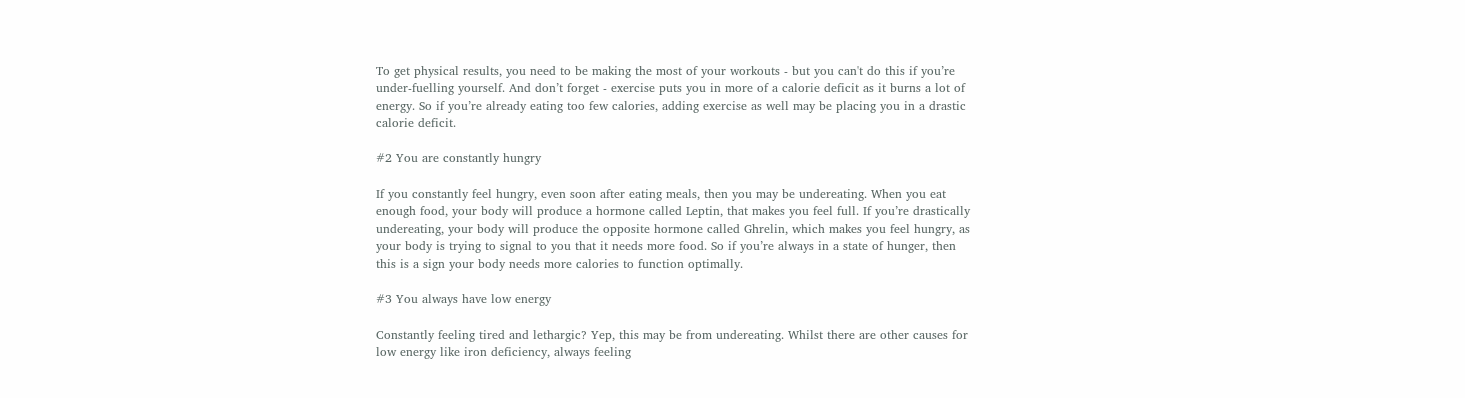To get physical results, you need to be making the most of your workouts - but you can't do this if you’re under-fuelling yourself. And don’t forget - exercise puts you in more of a calorie deficit as it burns a lot of energy. So if you’re already eating too few calories, adding exercise as well may be placing you in a drastic calorie deficit.

#2 You are constantly hungry

If you constantly feel hungry, even soon after eating meals, then you may be undereating. When you eat enough food, your body will produce a hormone called Leptin, that makes you feel full. If you’re drastically undereating, your body will produce the opposite hormone called Ghrelin, which makes you feel hungry, as your body is trying to signal to you that it needs more food. So if you’re always in a state of hunger, then this is a sign your body needs more calories to function optimally.

#3 You always have low energy

Constantly feeling tired and lethargic? Yep, this may be from undereating. Whilst there are other causes for low energy like iron deficiency, always feeling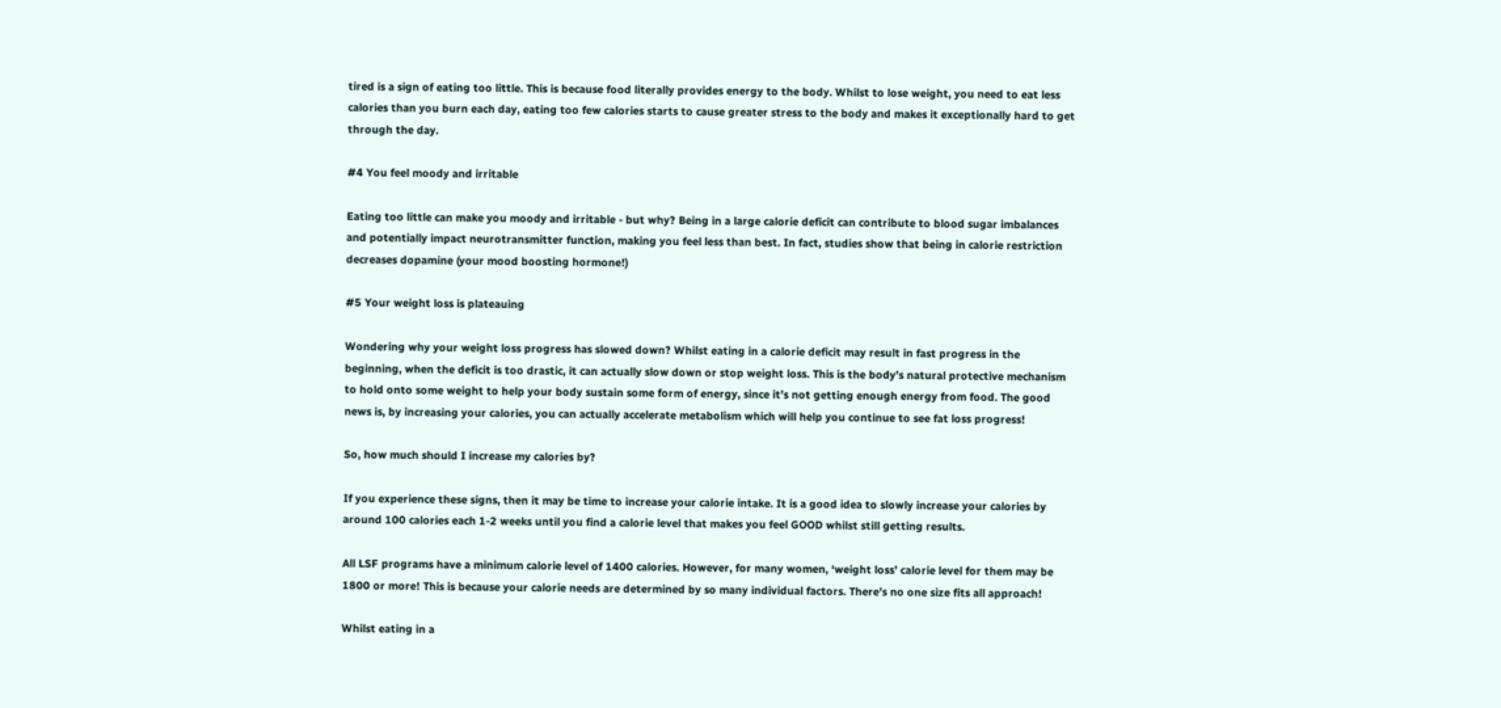tired is a sign of eating too little. This is because food literally provides energy to the body. Whilst to lose weight, you need to eat less calories than you burn each day, eating too few calories starts to cause greater stress to the body and makes it exceptionally hard to get through the day.

#4 You feel moody and irritable

Eating too little can make you moody and irritable - but why? Being in a large calorie deficit can contribute to blood sugar imbalances and potentially impact neurotransmitter function, making you feel less than best. In fact, studies show that being in calorie restriction decreases dopamine (your mood boosting hormone!)

#5 Your weight loss is plateauing

Wondering why your weight loss progress has slowed down? Whilst eating in a calorie deficit may result in fast progress in the beginning, when the deficit is too drastic, it can actually slow down or stop weight loss. This is the body’s natural protective mechanism to hold onto some weight to help your body sustain some form of energy, since it’s not getting enough energy from food. The good news is, by increasing your calories, you can actually accelerate metabolism which will help you continue to see fat loss progress!

So, how much should I increase my calories by?

If you experience these signs, then it may be time to increase your calorie intake. It is a good idea to slowly increase your calories by around 100 calories each 1-2 weeks until you find a calorie level that makes you feel GOOD whilst still getting results.

All LSF programs have a minimum calorie level of 1400 calories. However, for many women, ‘weight loss’ calorie level for them may be 1800 or more! This is because your calorie needs are determined by so many individual factors. There’s no one size fits all approach!

Whilst eating in a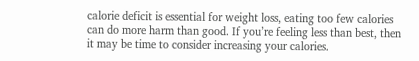calorie deficit is essential for weight loss, eating too few calories can do more harm than good. If you’re feeling less than best, then it may be time to consider increasing your calories.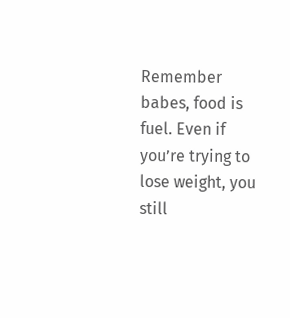Remember babes, food is fuel. Even if you’re trying to lose weight, you still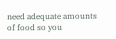need adequate amounts of food so you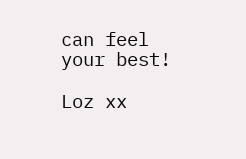can feel your best!

Loz xx